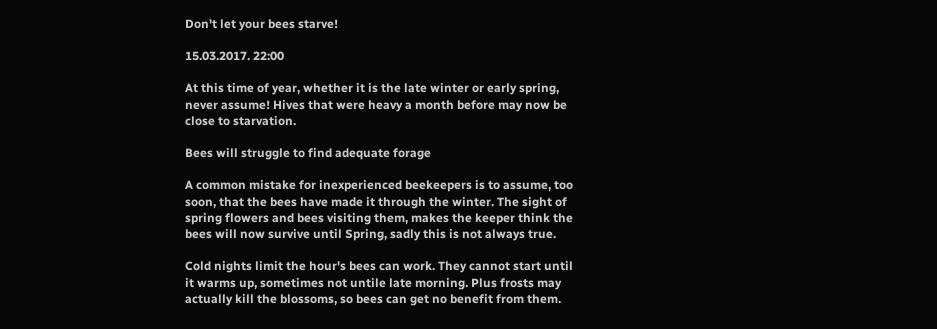Don't let your bees starve!

15.03.2017. 22:00

At this time of year, whether it is the late winter or early spring, never assume! Hives that were heavy a month before may now be close to starvation.

Bees will struggle to find adequate forage

A common mistake for inexperienced beekeepers is to assume, too soon, that the bees have made it through the winter. The sight of spring flowers and bees visiting them, makes the keeper think the bees will now survive until Spring, sadly this is not always true.

Cold nights limit the hour's bees can work. They cannot start until it warms up, sometimes not untile late morning. Plus frosts may actually kill the blossoms, so bees can get no benefit from them.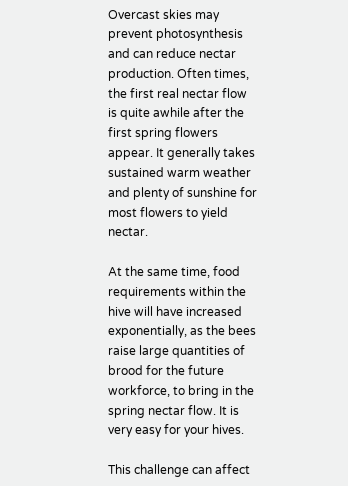Overcast skies may prevent photosynthesis and can reduce nectar production. Often times, the first real nectar flow is quite awhile after the first spring flowers appear. It generally takes sustained warm weather and plenty of sunshine for most flowers to yield nectar.

At the same time, food requirements within the hive will have increased exponentially, as the bees raise large quantities of brood for the future workforce, to bring in the spring nectar flow. It is very easy for your hives.

This challenge can affect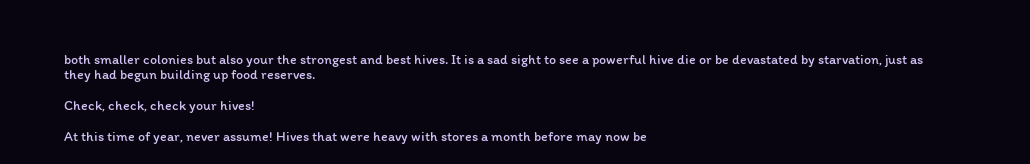both smaller colonies but also your the strongest and best hives. It is a sad sight to see a powerful hive die or be devastated by starvation, just as they had begun building up food reserves.

Check, check, check your hives!

At this time of year, never assume! Hives that were heavy with stores a month before may now be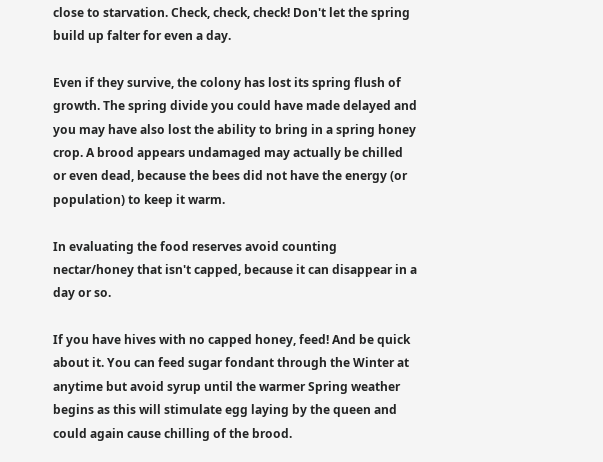close to starvation. Check, check, check! Don't let the spring build up falter for even a day.

Even if they survive, the colony has lost its spring flush of growth. The spring divide you could have made delayed and you may have also lost the ability to bring in a spring honey crop. A brood appears undamaged may actually be chilled or even dead, because the bees did not have the energy (or population) to keep it warm.

In evaluating the food reserves avoid counting nectar/honey that isn't capped, because it can disappear in a day or so.

If you have hives with no capped honey, feed! And be quick about it. You can feed sugar fondant through the Winter at anytime but avoid syrup until the warmer Spring weather begins as this will stimulate egg laying by the queen and could again cause chilling of the brood.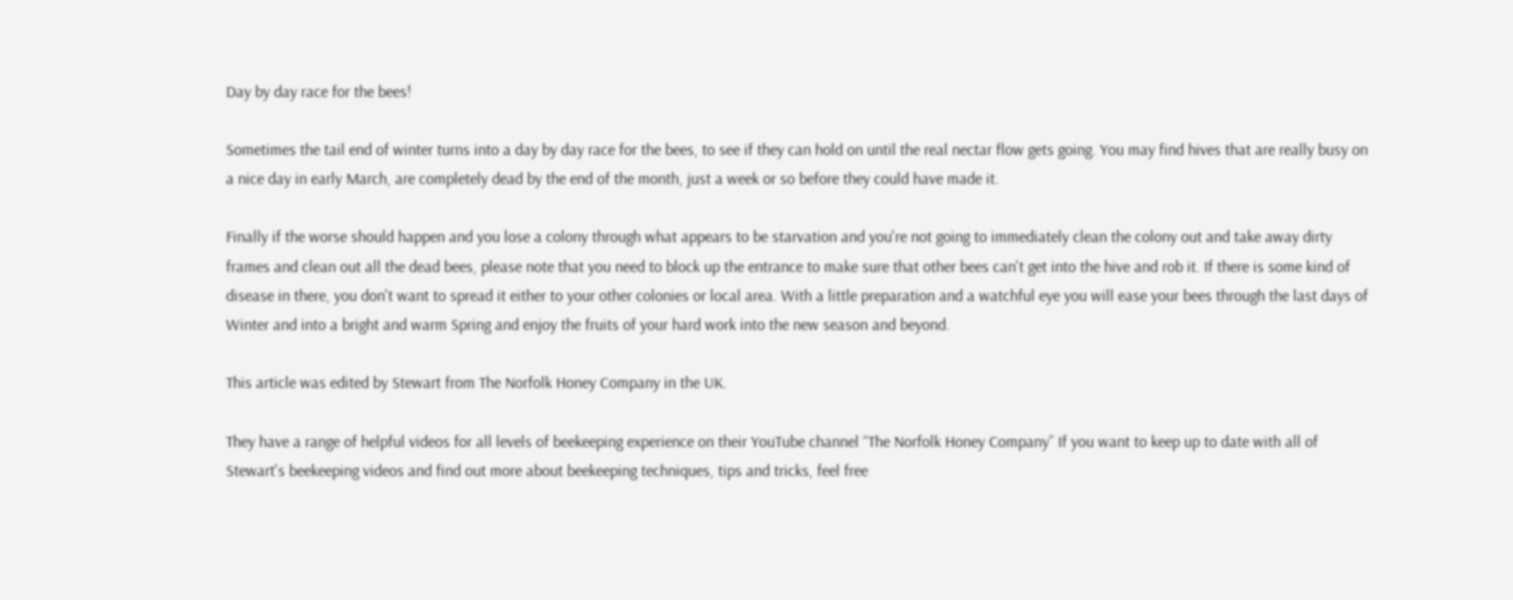Day by day race for the bees!

Sometimes the tail end of winter turns into a day by day race for the bees, to see if they can hold on until the real nectar flow gets going. You may find hives that are really busy on a nice day in early March, are completely dead by the end of the month, just a week or so before they could have made it.

Finally if the worse should happen and you lose a colony through what appears to be starvation and you're not going to immediately clean the colony out and take away dirty frames and clean out all the dead bees, please note that you need to block up the entrance to make sure that other bees can't get into the hive and rob it. If there is some kind of disease in there, you don't want to spread it either to your other colonies or local area. With a little preparation and a watchful eye you will ease your bees through the last days of Winter and into a bright and warm Spring and enjoy the fruits of your hard work into the new season and beyond.

This article was edited by Stewart from The Norfolk Honey Company in the UK.

They have a range of helpful videos for all levels of beekeeping experience on their YouTube channel “The Norfolk Honey Company” If you want to keep up to date with all of Stewart's beekeeping videos and find out more about beekeeping techniques, tips and tricks, feel free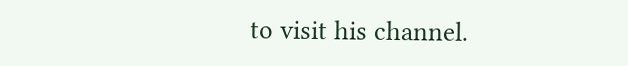to visit his channel.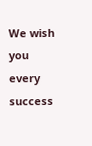We wish you every success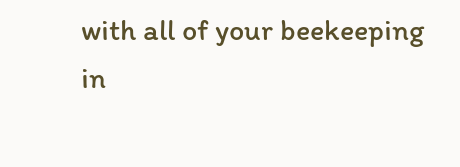with all of your beekeeping in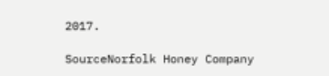2017.

SourceNorfolk Honey Company